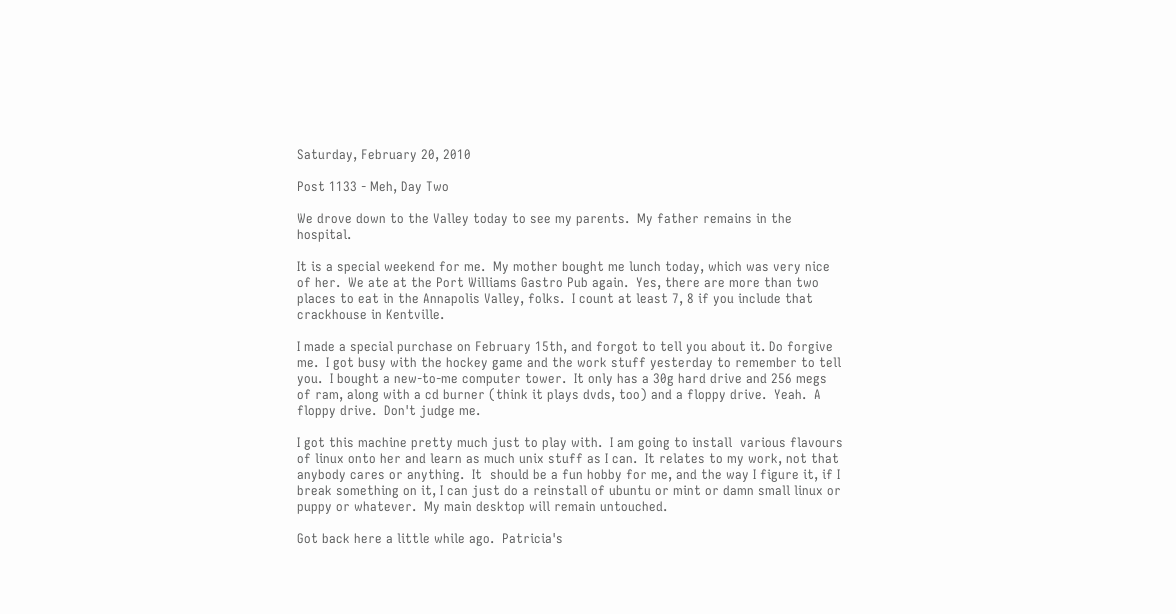Saturday, February 20, 2010

Post 1133 - Meh, Day Two

We drove down to the Valley today to see my parents.  My father remains in the hospital.

It is a special weekend for me.  My mother bought me lunch today, which was very nice of her.  We ate at the Port Williams Gastro Pub again.  Yes, there are more than two places to eat in the Annapolis Valley, folks.  I count at least 7, 8 if you include that crackhouse in Kentville.

I made a special purchase on February 15th, and forgot to tell you about it. Do forgive me.  I got busy with the hockey game and the work stuff yesterday to remember to tell you.  I bought a new-to-me computer tower.  It only has a 30g hard drive and 256 megs of ram, along with a cd burner (think it plays dvds, too) and a floppy drive.  Yeah.  A floppy drive.  Don't judge me.

I got this machine pretty much just to play with.  I am going to install  various flavours of linux onto her and learn as much unix stuff as I can.  It relates to my work, not that anybody cares or anything.  It  should be a fun hobby for me, and the way I figure it, if I break something on it, I can just do a reinstall of ubuntu or mint or damn small linux or puppy or whatever.  My main desktop will remain untouched.

Got back here a little while ago.  Patricia's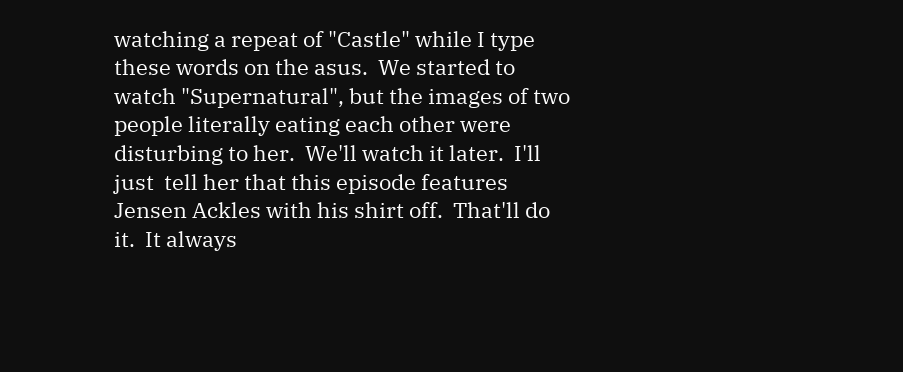watching a repeat of "Castle" while I type these words on the asus.  We started to watch "Supernatural", but the images of two people literally eating each other were disturbing to her.  We'll watch it later.  I'll just  tell her that this episode features Jensen Ackles with his shirt off.  That'll do it.  It always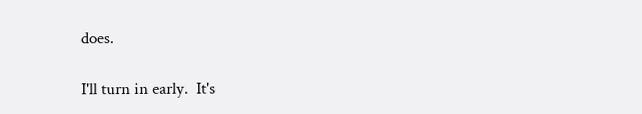does.

I'll turn in early.  It's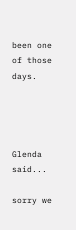been one of those days.




Glenda said...

sorry we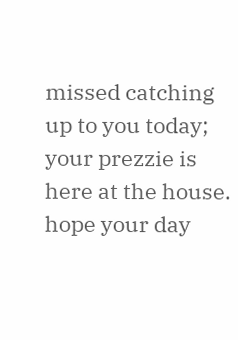missed catching up to you today; your prezzie is here at the house. hope your day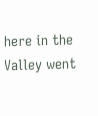here in the Valley went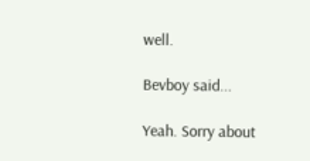well.

Bevboy said...

Yeah. Sorry about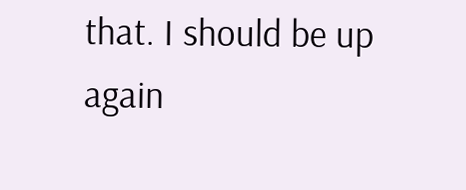that. I should be up again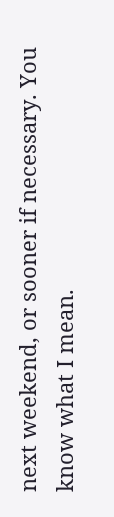next weekend, or sooner if necessary. You know what I mean.